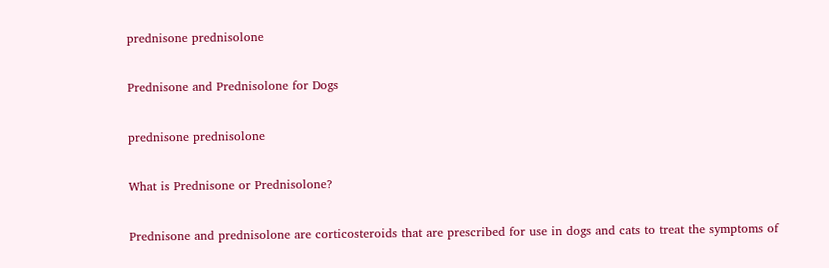prednisone prednisolone

Prednisone and Prednisolone for Dogs

prednisone prednisolone

What is Prednisone or Prednisolone?

Prednisone and prednisolone are corticosteroids that are prescribed for use in dogs and cats to treat the symptoms of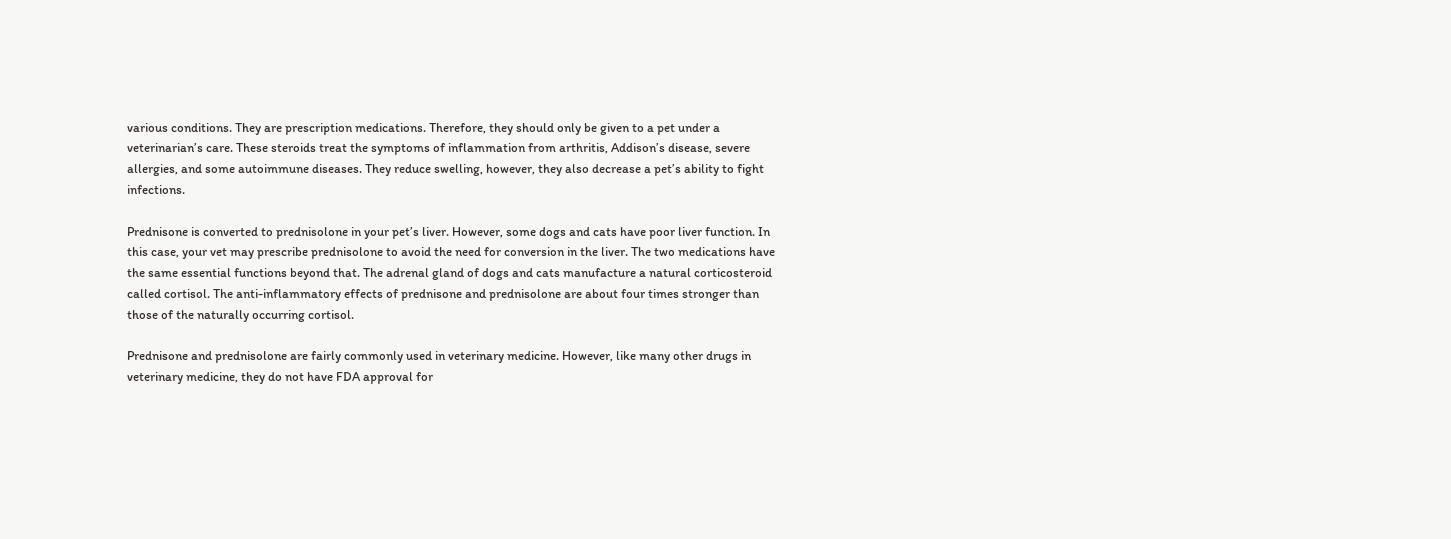various conditions. They are prescription medications. Therefore, they should only be given to a pet under a veterinarian’s care. These steroids treat the symptoms of inflammation from arthritis, Addison’s disease, severe allergies, and some autoimmune diseases. They reduce swelling, however, they also decrease a pet’s ability to fight infections.

Prednisone is converted to prednisolone in your pet’s liver. However, some dogs and cats have poor liver function. In this case, your vet may prescribe prednisolone to avoid the need for conversion in the liver. The two medications have the same essential functions beyond that. The adrenal gland of dogs and cats manufacture a natural corticosteroid called cortisol. The anti-inflammatory effects of prednisone and prednisolone are about four times stronger than those of the naturally occurring cortisol.

Prednisone and prednisolone are fairly commonly used in veterinary medicine. However, like many other drugs in veterinary medicine, they do not have FDA approval for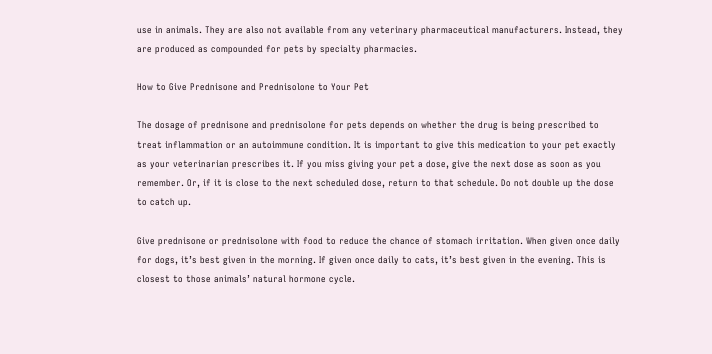use in animals. They are also not available from any veterinary pharmaceutical manufacturers. Instead, they are produced as compounded for pets by specialty pharmacies.

How to Give Prednisone and Prednisolone to Your Pet

The dosage of prednisone and prednisolone for pets depends on whether the drug is being prescribed to treat inflammation or an autoimmune condition. It is important to give this medication to your pet exactly as your veterinarian prescribes it. If you miss giving your pet a dose, give the next dose as soon as you remember. Or, if it is close to the next scheduled dose, return to that schedule. Do not double up the dose to catch up.

Give prednisone or prednisolone with food to reduce the chance of stomach irritation. When given once daily for dogs, it’s best given in the morning. If given once daily to cats, it’s best given in the evening. This is closest to those animals’ natural hormone cycle.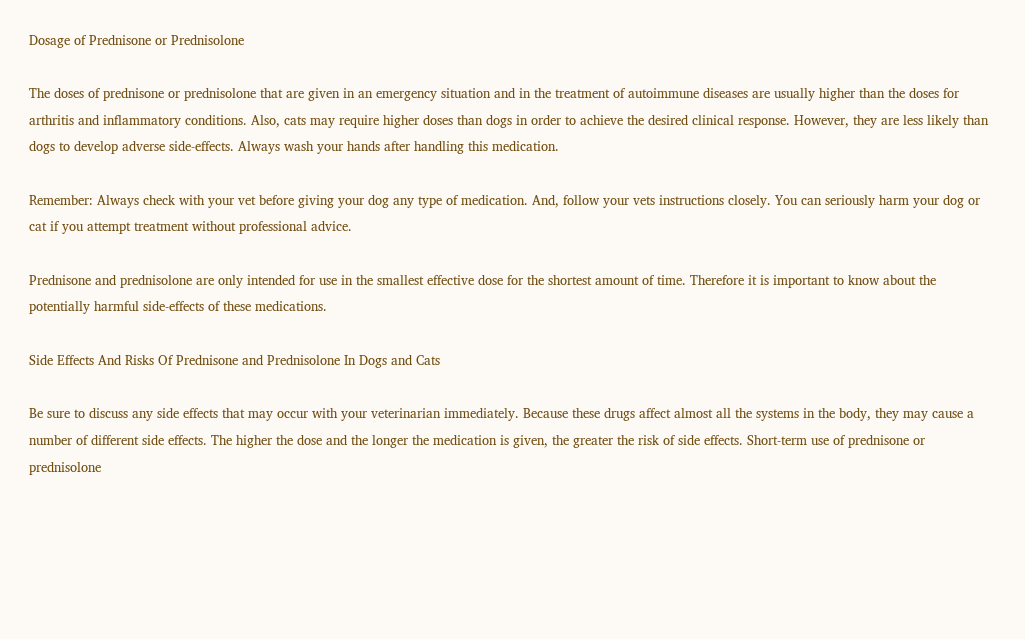Dosage of Prednisone or Prednisolone

The doses of prednisone or prednisolone that are given in an emergency situation and in the treatment of autoimmune diseases are usually higher than the doses for arthritis and inflammatory conditions. Also, cats may require higher doses than dogs in order to achieve the desired clinical response. However, they are less likely than dogs to develop adverse side-effects. Always wash your hands after handling this medication.

Remember: Always check with your vet before giving your dog any type of medication. And, follow your vets instructions closely. You can seriously harm your dog or cat if you attempt treatment without professional advice.

Prednisone and prednisolone are only intended for use in the smallest effective dose for the shortest amount of time. Therefore it is important to know about the potentially harmful side-effects of these medications.

Side Effects And Risks Of Prednisone and Prednisolone In Dogs and Cats

Be sure to discuss any side effects that may occur with your veterinarian immediately. Because these drugs affect almost all the systems in the body, they may cause a number of different side effects. The higher the dose and the longer the medication is given, the greater the risk of side effects. Short-term use of prednisone or prednisolone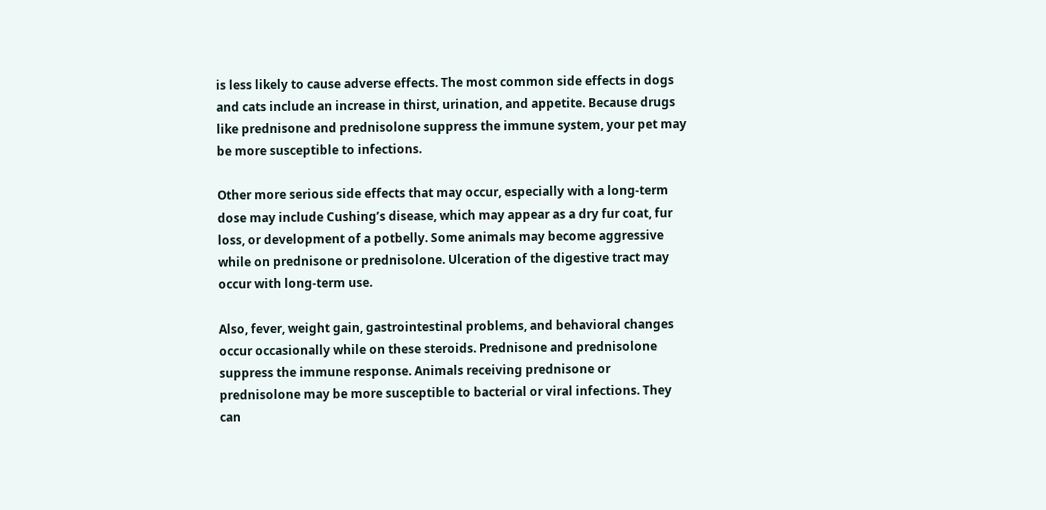is less likely to cause adverse effects. The most common side effects in dogs and cats include an increase in thirst, urination, and appetite. Because drugs like prednisone and prednisolone suppress the immune system, your pet may be more susceptible to infections.

Other more serious side effects that may occur, especially with a long-term dose may include Cushing’s disease, which may appear as a dry fur coat, fur loss, or development of a potbelly. Some animals may become aggressive while on prednisone or prednisolone. Ulceration of the digestive tract may occur with long-term use.

Also, fever, weight gain, gastrointestinal problems, and behavioral changes occur occasionally while on these steroids. Prednisone and prednisolone suppress the immune response. Animals receiving prednisone or prednisolone may be more susceptible to bacterial or viral infections. They can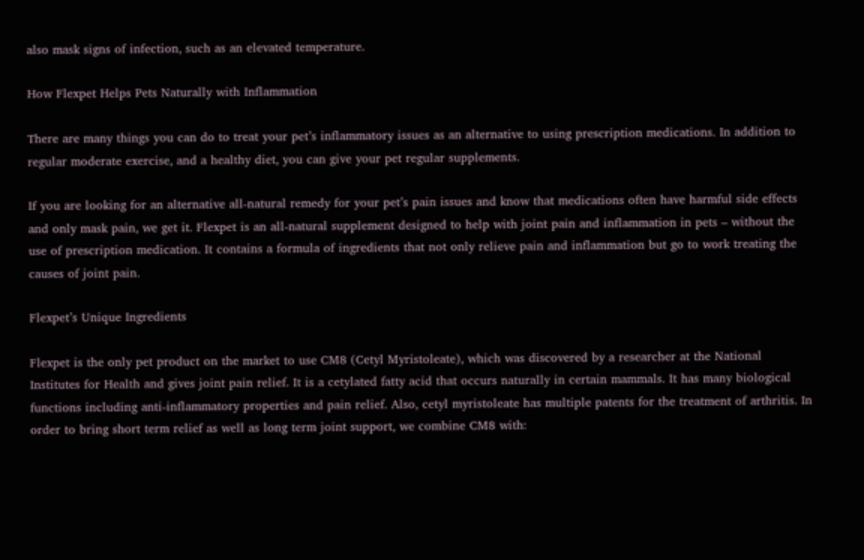also mask signs of infection, such as an elevated temperature.

How Flexpet Helps Pets Naturally with Inflammation

There are many things you can do to treat your pet’s inflammatory issues as an alternative to using prescription medications. In addition to regular moderate exercise, and a healthy diet, you can give your pet regular supplements.

If you are looking for an alternative all-natural remedy for your pet’s pain issues and know that medications often have harmful side effects and only mask pain, we get it. Flexpet is an all-natural supplement designed to help with joint pain and inflammation in pets – without the use of prescription medication. It contains a formula of ingredients that not only relieve pain and inflammation but go to work treating the causes of joint pain.

Flexpet’s Unique Ingredients

Flexpet is the only pet product on the market to use CM8 (Cetyl Myristoleate), which was discovered by a researcher at the National Institutes for Health and gives joint pain relief. It is a cetylated fatty acid that occurs naturally in certain mammals. It has many biological functions including anti-inflammatory properties and pain relief. Also, cetyl myristoleate has multiple patents for the treatment of arthritis. In order to bring short term relief as well as long term joint support, we combine CM8 with: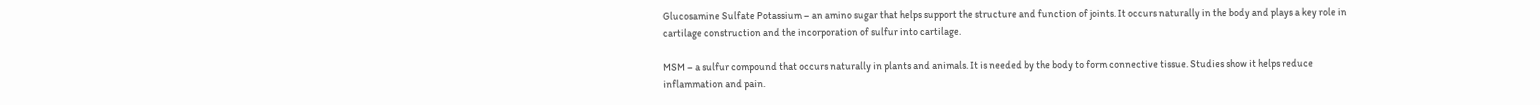Glucosamine Sulfate Potassium – an amino sugar that helps support the structure and function of joints. It occurs naturally in the body and plays a key role in cartilage construction and the incorporation of sulfur into cartilage.

MSM – a sulfur compound that occurs naturally in plants and animals. It is needed by the body to form connective tissue. Studies show it helps reduce inflammation and pain.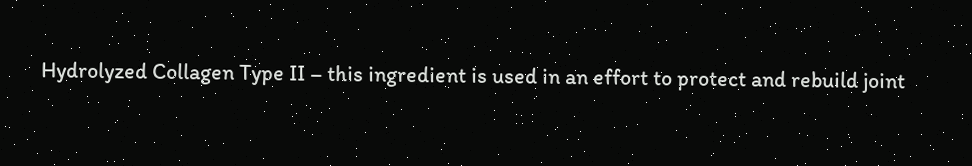Hydrolyzed Collagen Type II – this ingredient is used in an effort to protect and rebuild joint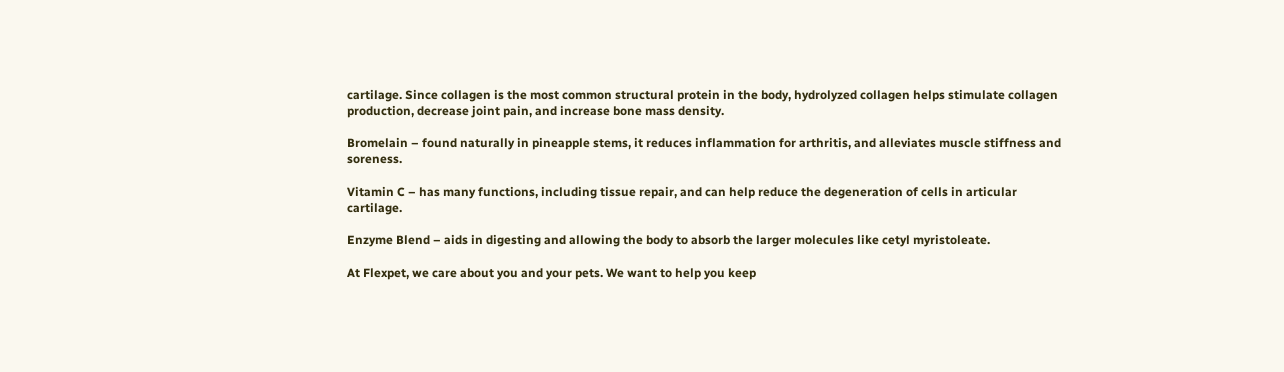cartilage. Since collagen is the most common structural protein in the body, hydrolyzed collagen helps stimulate collagen production, decrease joint pain, and increase bone mass density.

Bromelain – found naturally in pineapple stems, it reduces inflammation for arthritis, and alleviates muscle stiffness and soreness.

Vitamin C – has many functions, including tissue repair, and can help reduce the degeneration of cells in articular cartilage.

Enzyme Blend – aids in digesting and allowing the body to absorb the larger molecules like cetyl myristoleate.

At Flexpet, we care about you and your pets. We want to help you keep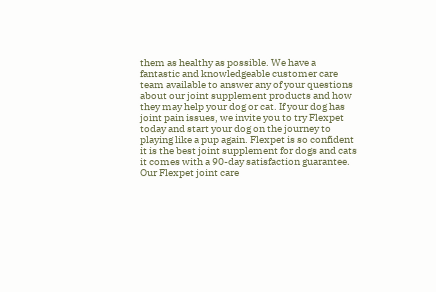them as healthy as possible. We have a fantastic and knowledgeable customer care team available to answer any of your questions about our joint supplement products and how they may help your dog or cat. If your dog has joint pain issues, we invite you to try Flexpet today and start your dog on the journey to playing like a pup again. Flexpet is so confident it is the best joint supplement for dogs and cats it comes with a 90-day satisfaction guarantee. Our Flexpet joint care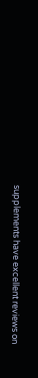supplements have excellent reviews on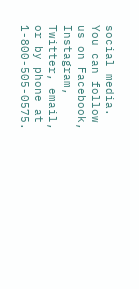social media. You can follow us on Facebook, Instagram, Twitter, email, or by phone at 1-800-505-0575.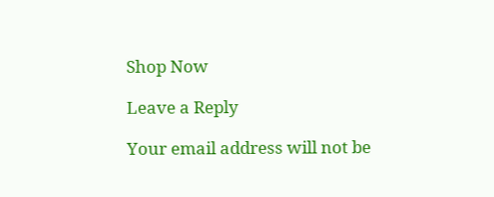Shop Now

Leave a Reply

Your email address will not be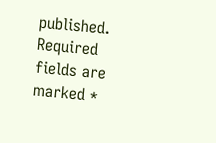published. Required fields are marked *